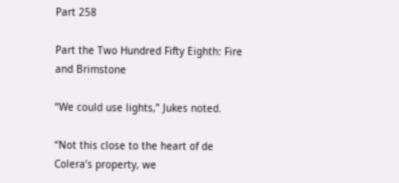Part 258

Part the Two Hundred Fifty Eighth: Fire and Brimstone

“We could use lights,” Jukes noted.

“Not this close to the heart of de Colera’s property, we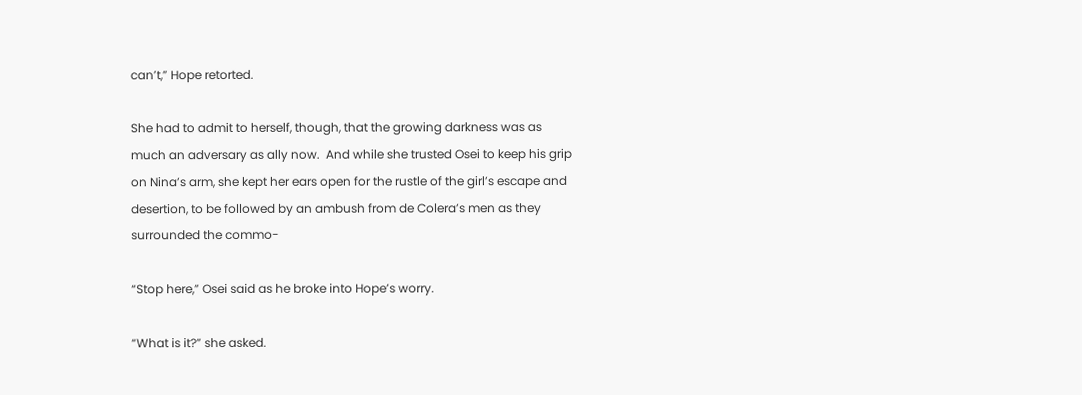can’t,” Hope retorted.

She had to admit to herself, though, that the growing darkness was as much an adversary as ally now.  And while she trusted Osei to keep his grip on Nina’s arm, she kept her ears open for the rustle of the girl’s escape and desertion, to be followed by an ambush from de Colera’s men as they surrounded the commo-

“Stop here,” Osei said as he broke into Hope’s worry.

“What is it?” she asked.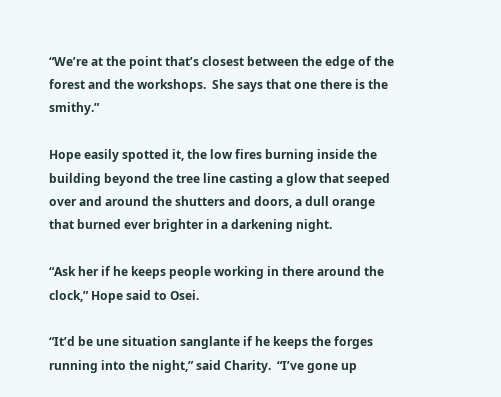“We’re at the point that’s closest between the edge of the forest and the workshops.  She says that one there is the smithy.”

Hope easily spotted it, the low fires burning inside the building beyond the tree line casting a glow that seeped over and around the shutters and doors, a dull orange that burned ever brighter in a darkening night.

“Ask her if he keeps people working in there around the clock,” Hope said to Osei.

“It’d be une situation sanglante if he keeps the forges running into the night,” said Charity.  “I’ve gone up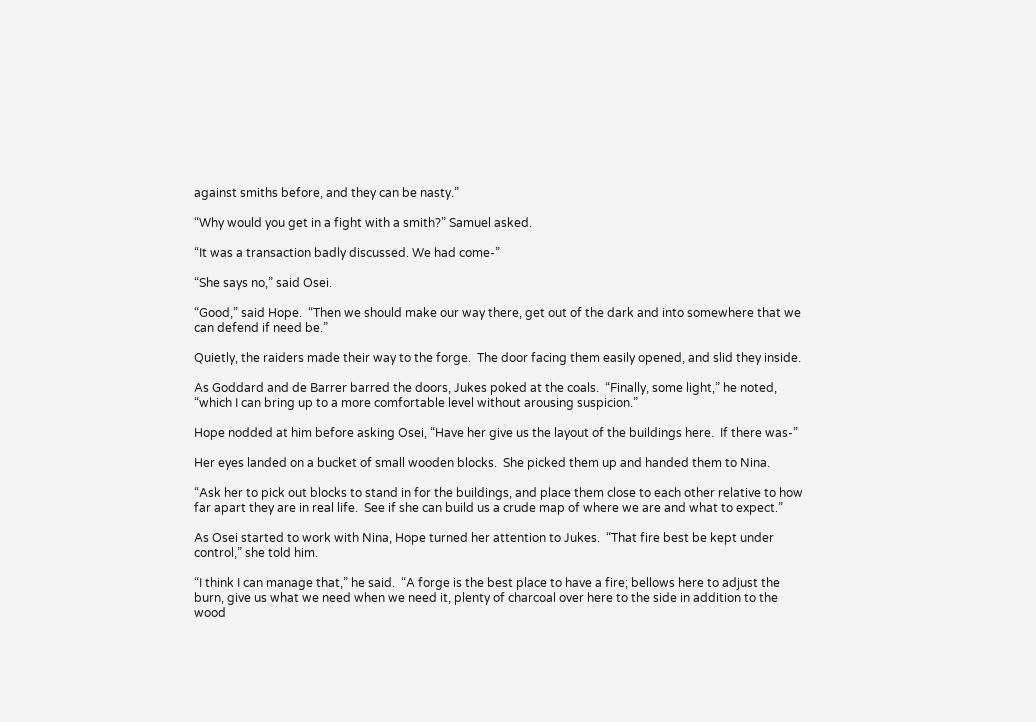against smiths before, and they can be nasty.”

“Why would you get in a fight with a smith?” Samuel asked.

“It was a transaction badly discussed. We had come-”

“She says no,” said Osei.

“Good,” said Hope.  “Then we should make our way there, get out of the dark and into somewhere that we can defend if need be.”

Quietly, the raiders made their way to the forge.  The door facing them easily opened, and slid they inside.

As Goddard and de Barrer barred the doors, Jukes poked at the coals.  “Finally, some light,” he noted, “which I can bring up to a more comfortable level without arousing suspicion.”

Hope nodded at him before asking Osei, “Have her give us the layout of the buildings here.  If there was-”

Her eyes landed on a bucket of small wooden blocks.  She picked them up and handed them to Nina.

“Ask her to pick out blocks to stand in for the buildings, and place them close to each other relative to how far apart they are in real life.  See if she can build us a crude map of where we are and what to expect.”

As Osei started to work with Nina, Hope turned her attention to Jukes.  “That fire best be kept under control,” she told him.

“I think I can manage that,” he said.  “A forge is the best place to have a fire; bellows here to adjust the burn, give us what we need when we need it, plenty of charcoal over here to the side in addition to the wood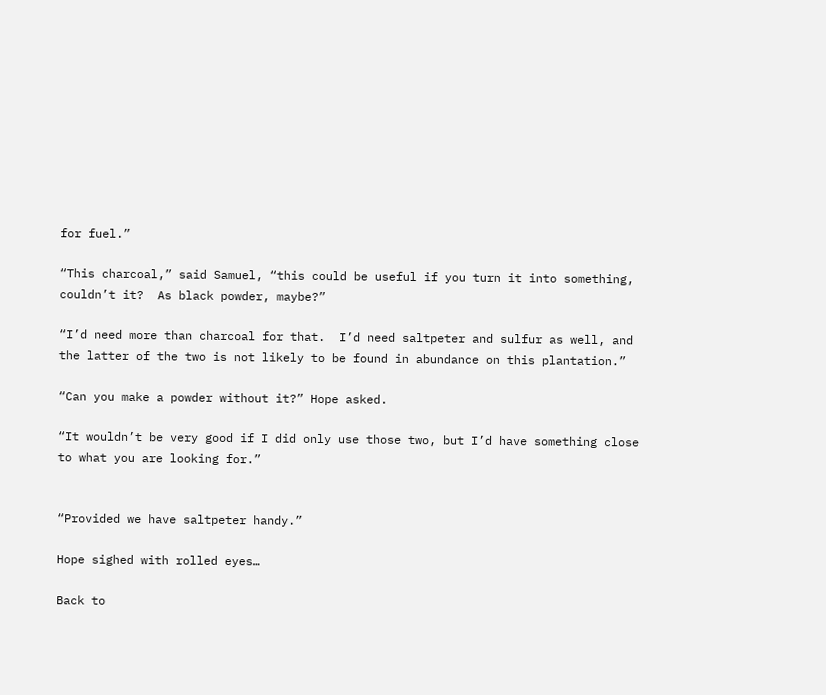for fuel.”

“This charcoal,” said Samuel, “this could be useful if you turn it into something, couldn’t it?  As black powder, maybe?”

“I’d need more than charcoal for that.  I’d need saltpeter and sulfur as well, and the latter of the two is not likely to be found in abundance on this plantation.”

“Can you make a powder without it?” Hope asked.

“It wouldn’t be very good if I did only use those two, but I’d have something close to what you are looking for.”


“Provided we have saltpeter handy.”

Hope sighed with rolled eyes…

Back to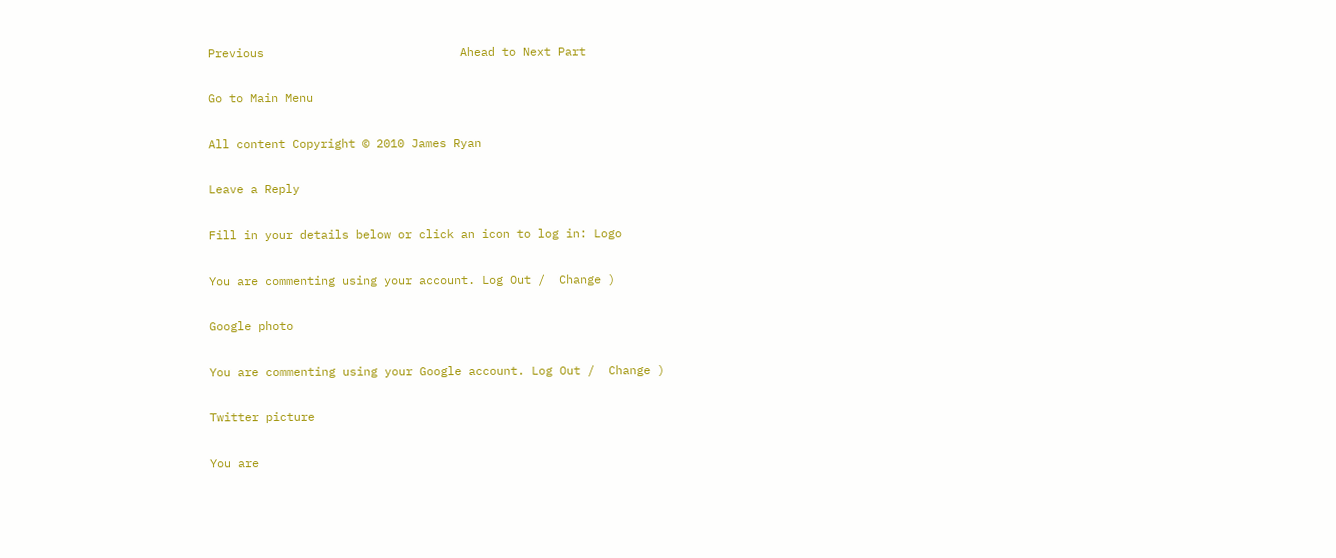Previous                            Ahead to Next Part

Go to Main Menu

All content Copyright © 2010 James Ryan

Leave a Reply

Fill in your details below or click an icon to log in: Logo

You are commenting using your account. Log Out /  Change )

Google photo

You are commenting using your Google account. Log Out /  Change )

Twitter picture

You are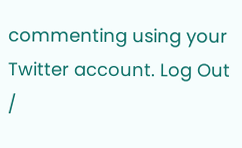commenting using your Twitter account. Log Out /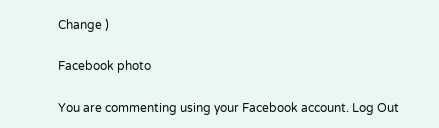Change )

Facebook photo

You are commenting using your Facebook account. Log Out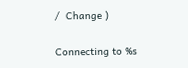/  Change )

Connecting to %s